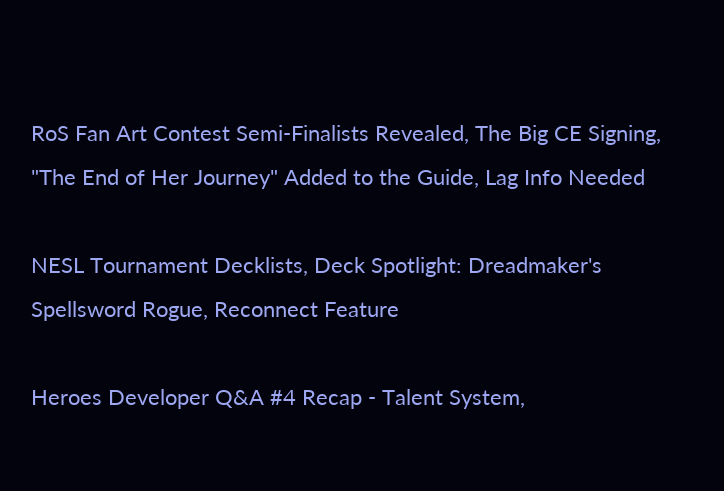RoS Fan Art Contest Semi-Finalists Revealed, The Big CE Signing, "The End of Her Journey" Added to the Guide, Lag Info Needed

NESL Tournament Decklists, Deck Spotlight: Dreadmaker's Spellsword Rogue, Reconnect Feature

Heroes Developer Q&A #4 Recap - Talent System,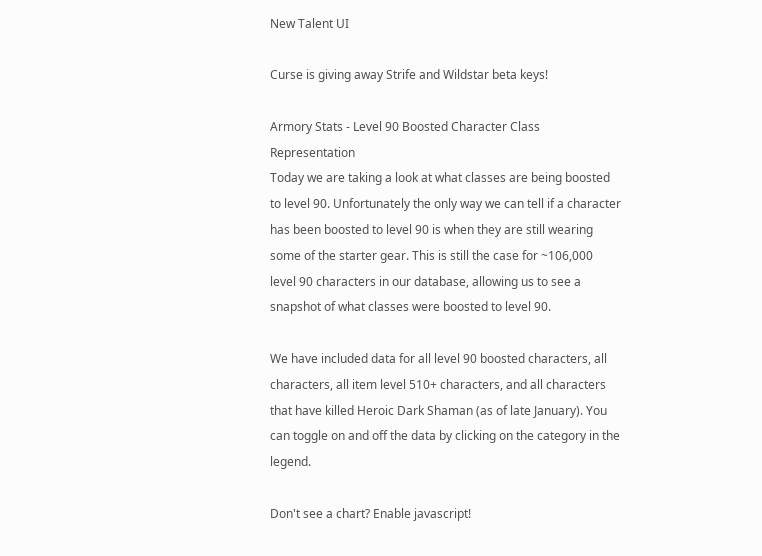New Talent UI

Curse is giving away Strife and Wildstar beta keys!

Armory Stats - Level 90 Boosted Character Class Representation
Today we are taking a look at what classes are being boosted to level 90. Unfortunately the only way we can tell if a character has been boosted to level 90 is when they are still wearing some of the starter gear. This is still the case for ~106,000 level 90 characters in our database, allowing us to see a snapshot of what classes were boosted to level 90.

We have included data for all level 90 boosted characters, all characters, all item level 510+ characters, and all characters that have killed Heroic Dark Shaman (as of late January). You can toggle on and off the data by clicking on the category in the legend.

Don't see a chart? Enable javascript!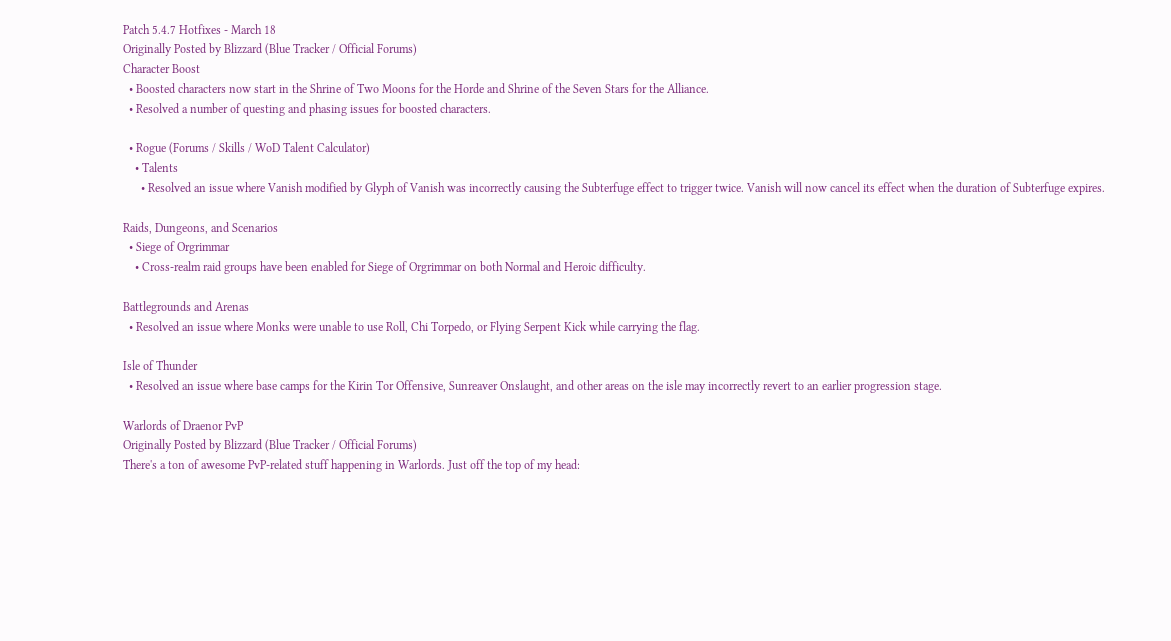Patch 5.4.7 Hotfixes - March 18
Originally Posted by Blizzard (Blue Tracker / Official Forums)
Character Boost
  • Boosted characters now start in the Shrine of Two Moons for the Horde and Shrine of the Seven Stars for the Alliance.
  • Resolved a number of questing and phasing issues for boosted characters.

  • Rogue (Forums / Skills / WoD Talent Calculator)
    • Talents
      • Resolved an issue where Vanish modified by Glyph of Vanish was incorrectly causing the Subterfuge effect to trigger twice. Vanish will now cancel its effect when the duration of Subterfuge expires.

Raids, Dungeons, and Scenarios
  • Siege of Orgrimmar
    • Cross-realm raid groups have been enabled for Siege of Orgrimmar on both Normal and Heroic difficulty.

Battlegrounds and Arenas
  • Resolved an issue where Monks were unable to use Roll, Chi Torpedo, or Flying Serpent Kick while carrying the flag.

Isle of Thunder
  • Resolved an issue where base camps for the Kirin Tor Offensive, Sunreaver Onslaught, and other areas on the isle may incorrectly revert to an earlier progression stage.

Warlords of Draenor PvP
Originally Posted by Blizzard (Blue Tracker / Official Forums)
There's a ton of awesome PvP-related stuff happening in Warlords. Just off the top of my head: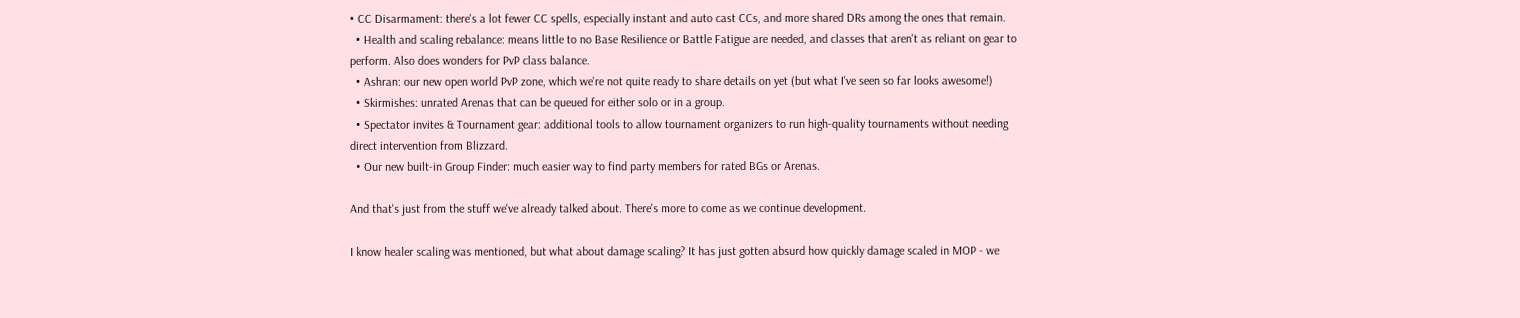• CC Disarmament: there's a lot fewer CC spells, especially instant and auto cast CCs, and more shared DRs among the ones that remain.
  • Health and scaling rebalance: means little to no Base Resilience or Battle Fatigue are needed, and classes that aren't as reliant on gear to perform. Also does wonders for PvP class balance.
  • Ashran: our new open world PvP zone, which we're not quite ready to share details on yet (but what I've seen so far looks awesome!)
  • Skirmishes: unrated Arenas that can be queued for either solo or in a group.
  • Spectator invites & Tournament gear: additional tools to allow tournament organizers to run high-quality tournaments without needing direct intervention from Blizzard.
  • Our new built-in Group Finder: much easier way to find party members for rated BGs or Arenas.

And that's just from the stuff we've already talked about. There's more to come as we continue development.

I know healer scaling was mentioned, but what about damage scaling? It has just gotten absurd how quickly damage scaled in MOP - we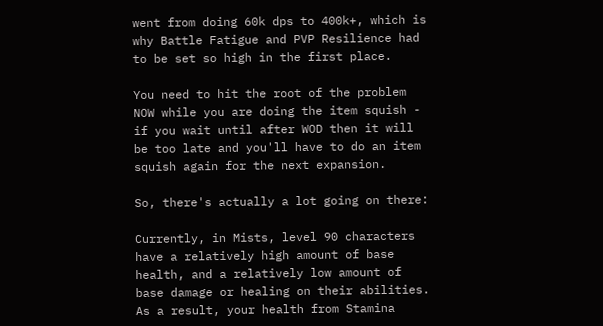went from doing 60k dps to 400k+, which is why Battle Fatigue and PVP Resilience had to be set so high in the first place.

You need to hit the root of the problem NOW while you are doing the item squish - if you wait until after WOD then it will be too late and you'll have to do an item squish again for the next expansion.

So, there's actually a lot going on there:

Currently, in Mists, level 90 characters have a relatively high amount of base health, and a relatively low amount of base damage or healing on their abilities. As a result, your health from Stamina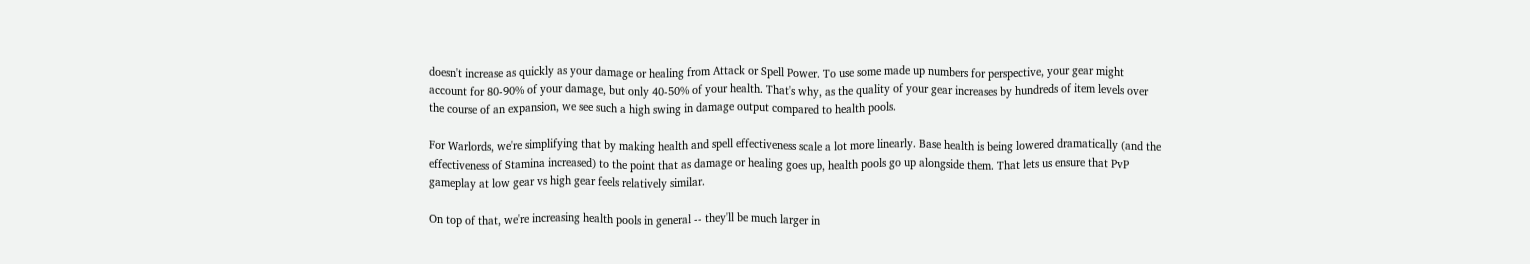doesn't increase as quickly as your damage or healing from Attack or Spell Power. To use some made up numbers for perspective, your gear might account for 80-90% of your damage, but only 40-50% of your health. That's why, as the quality of your gear increases by hundreds of item levels over the course of an expansion, we see such a high swing in damage output compared to health pools.

For Warlords, we're simplifying that by making health and spell effectiveness scale a lot more linearly. Base health is being lowered dramatically (and the effectiveness of Stamina increased) to the point that as damage or healing goes up, health pools go up alongside them. That lets us ensure that PvP gameplay at low gear vs high gear feels relatively similar.

On top of that, we're increasing health pools in general -- they'll be much larger in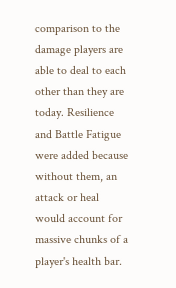comparison to the damage players are able to deal to each other than they are today. Resilience and Battle Fatigue were added because without them, an attack or heal would account for massive chunks of a player's health bar.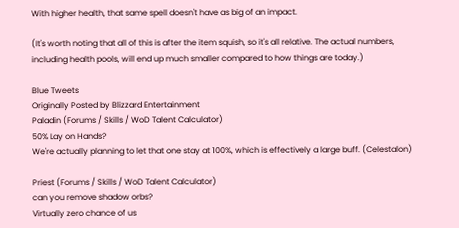With higher health, that same spell doesn't have as big of an impact.

(It's worth noting that all of this is after the item squish, so it's all relative. The actual numbers, including health pools, will end up much smaller compared to how things are today.)

Blue Tweets
Originally Posted by Blizzard Entertainment
Paladin (Forums / Skills / WoD Talent Calculator)
50% Lay on Hands?
We're actually planning to let that one stay at 100%, which is effectively a large buff. (Celestalon)

Priest (Forums / Skills / WoD Talent Calculator)
can you remove shadow orbs?
Virtually zero chance of us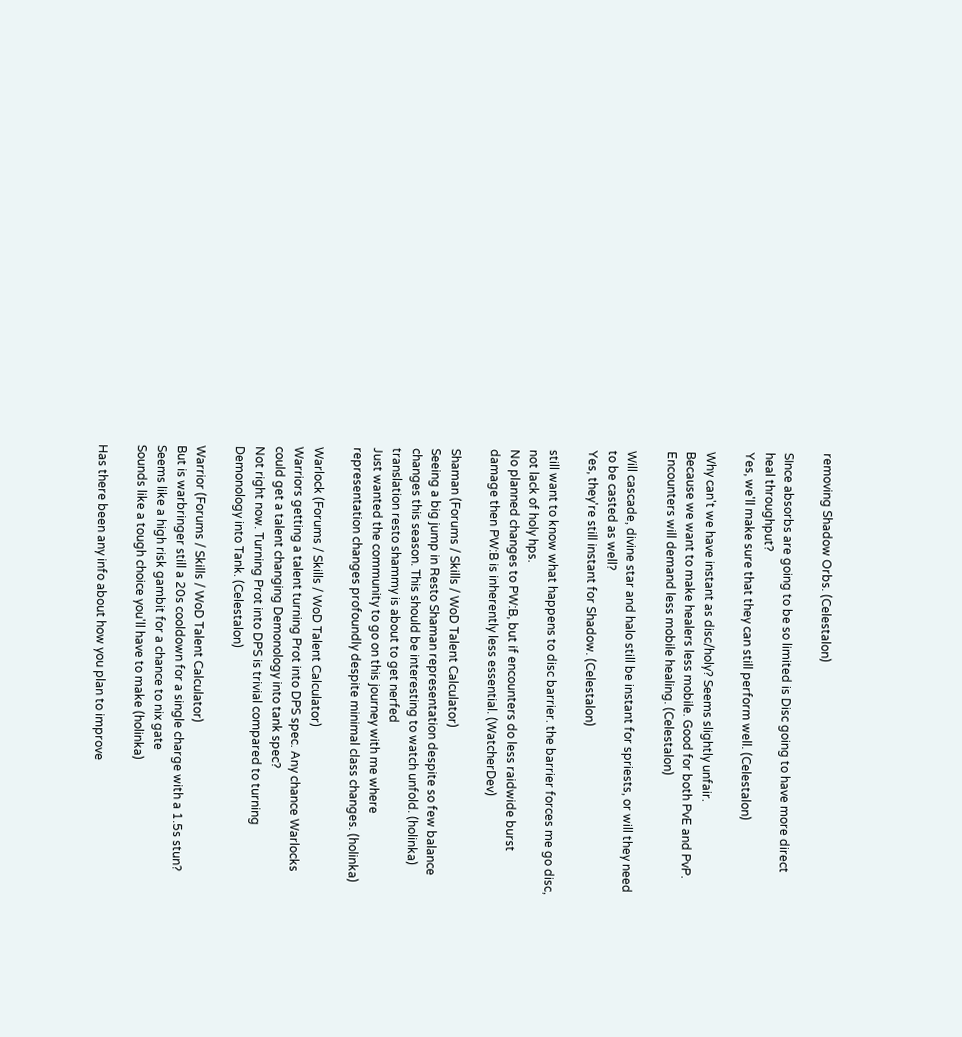removing Shadow Orbs. (Celestalon)

SInce absorbs are going to be so limited is Disc going to have more direct heal throughput?
Yes, we'll make sure that they can still perform well. (Celestalon)

Why can't we have instant as disc/holy? Seems slightly unfair.
Because we want to make healers less mobile. Good for both PvE and PvP. Encounters will demand less mobile healing. (Celestalon)

Will cascade, divine star and halo still be instant for spriests, or will they need to be casted as well?
Yes, they're still instant for Shadow. (Celestalon)

still want to know what happens to disc barrier. the barrier forces me go disc, not lack of holy hps.
No planned changes to PW:B, but if encounters do less raidwide burst damage then PW:B is inherently less essential. (WatcherDev)

Shaman (Forums / Skills / WoD Talent Calculator)
Seeing a big jump in Resto Shaman representation despite so few balance changes this season. This should be interesting to watch unfold. (holinka)
translation resto shammy is about to get nerfed
Just wanted the community to go on this journey with me where representation changes profoundly despite minimal class changes. (holinka)

Warlock (Forums / Skills / WoD Talent Calculator)
Warriors getting a talent turning Prot into DPS spec. Any chance Warlocks could get a talent changing Demonology into tank spec?
Not right now. Turning Prot into DPS is trivial compared to turning Demonology into Tank. (Celestalon)

Warrior (Forums / Skills / WoD Talent Calculator)
But is warbringer still a 20s cooldown for a single charge with a 1.5s stun? Seems like a high risk gambit for a chance to nix gate
Sounds like a tough choice you'll have to make (holinka)

Has there been any info about how you plan to improve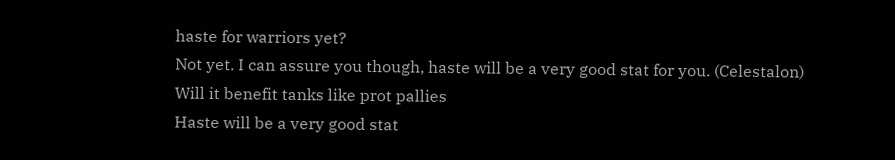haste for warriors yet?
Not yet. I can assure you though, haste will be a very good stat for you. (Celestalon)
Will it benefit tanks like prot pallies
Haste will be a very good stat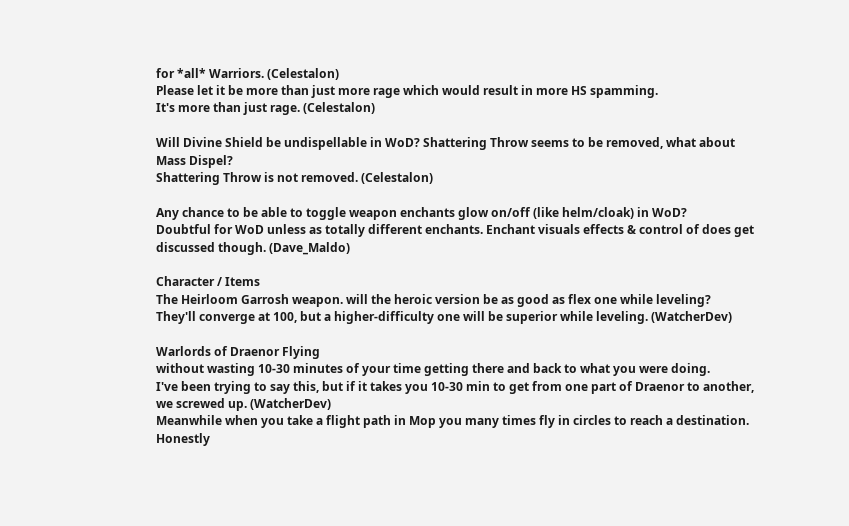for *all* Warriors. (Celestalon)
Please let it be more than just more rage which would result in more HS spamming.
It's more than just rage. (Celestalon)

Will Divine Shield be undispellable in WoD? Shattering Throw seems to be removed, what about Mass Dispel?
Shattering Throw is not removed. (Celestalon)

Any chance to be able to toggle weapon enchants glow on/off (like helm/cloak) in WoD?
Doubtful for WoD unless as totally different enchants. Enchant visuals effects & control of does get discussed though. (Dave_Maldo)

Character / Items
The Heirloom Garrosh weapon. will the heroic version be as good as flex one while leveling?
They'll converge at 100, but a higher-difficulty one will be superior while leveling. (WatcherDev)

Warlords of Draenor Flying
without wasting 10-30 minutes of your time getting there and back to what you were doing.
I've been trying to say this, but if it takes you 10-30 min to get from one part of Draenor to another, we screwed up. (WatcherDev)
Meanwhile when you take a flight path in Mop you many times fly in circles to reach a destination.
Honestly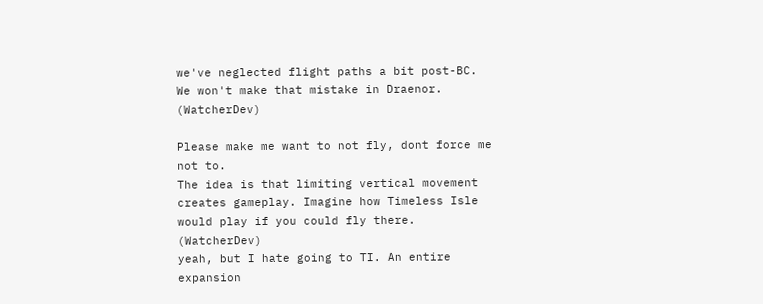we've neglected flight paths a bit post-BC. We won't make that mistake in Draenor. (WatcherDev)

Please make me want to not fly, dont force me not to.
The idea is that limiting vertical movement creates gameplay. Imagine how Timeless Isle would play if you could fly there. (WatcherDev)
yeah, but I hate going to TI. An entire expansion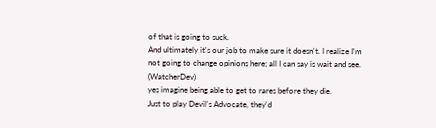of that is going to suck.
And ultimately it's our job to make sure it doesn't. I realize I'm not going to change opinions here; all I can say is wait and see. (WatcherDev)
yes imagine being able to get to rares before they die.
Just to play Devil's Advocate, they'd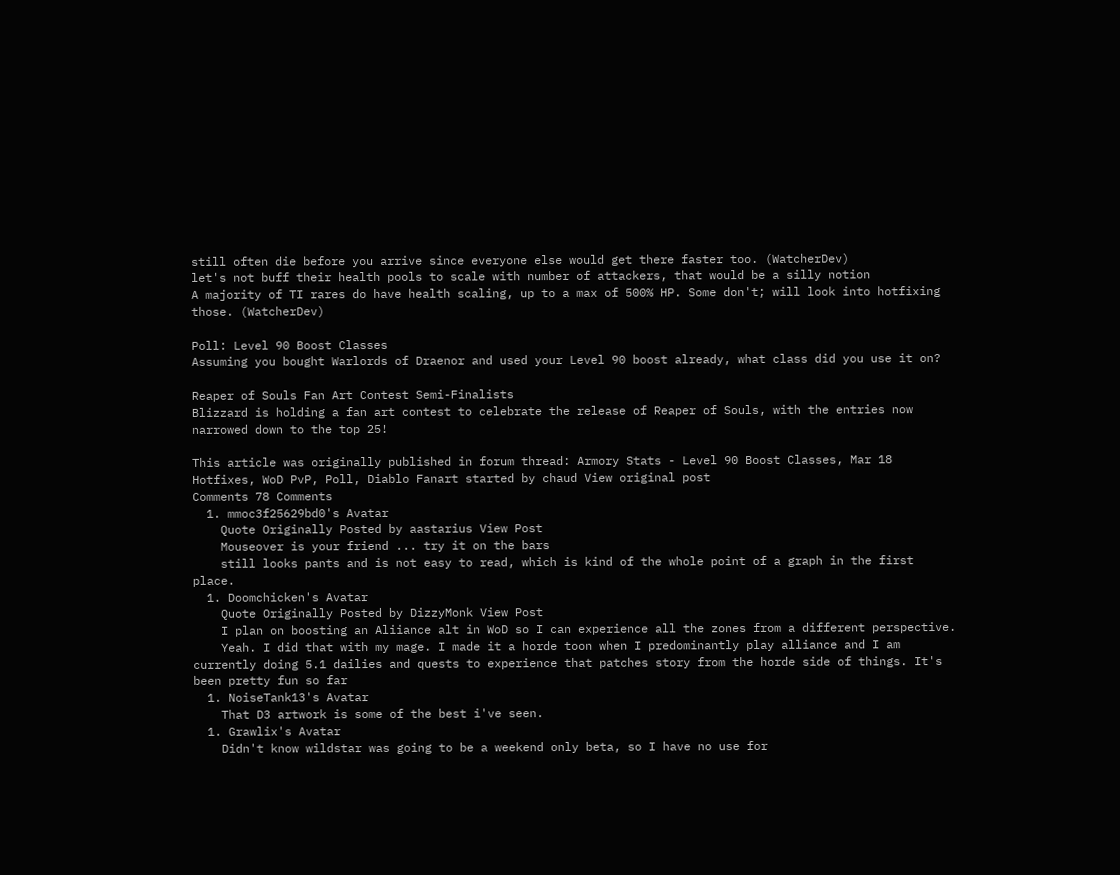still often die before you arrive since everyone else would get there faster too. (WatcherDev)
let's not buff their health pools to scale with number of attackers, that would be a silly notion
A majority of TI rares do have health scaling, up to a max of 500% HP. Some don't; will look into hotfixing those. (WatcherDev)

Poll: Level 90 Boost Classes
Assuming you bought Warlords of Draenor and used your Level 90 boost already, what class did you use it on?

Reaper of Souls Fan Art Contest Semi-Finalists
Blizzard is holding a fan art contest to celebrate the release of Reaper of Souls, with the entries now narrowed down to the top 25!

This article was originally published in forum thread: Armory Stats - Level 90 Boost Classes, Mar 18 Hotfixes, WoD PvP, Poll, Diablo Fanart started by chaud View original post
Comments 78 Comments
  1. mmoc3f25629bd0's Avatar
    Quote Originally Posted by aastarius View Post
    Mouseover is your friend ... try it on the bars
    still looks pants and is not easy to read, which is kind of the whole point of a graph in the first place.
  1. Doomchicken's Avatar
    Quote Originally Posted by DizzyMonk View Post
    I plan on boosting an Aliiance alt in WoD so I can experience all the zones from a different perspective.
    Yeah. I did that with my mage. I made it a horde toon when I predominantly play alliance and I am currently doing 5.1 dailies and quests to experience that patches story from the horde side of things. It's been pretty fun so far
  1. NoiseTank13's Avatar
    That D3 artwork is some of the best i've seen.
  1. Grawlix's Avatar
    Didn't know wildstar was going to be a weekend only beta, so I have no use for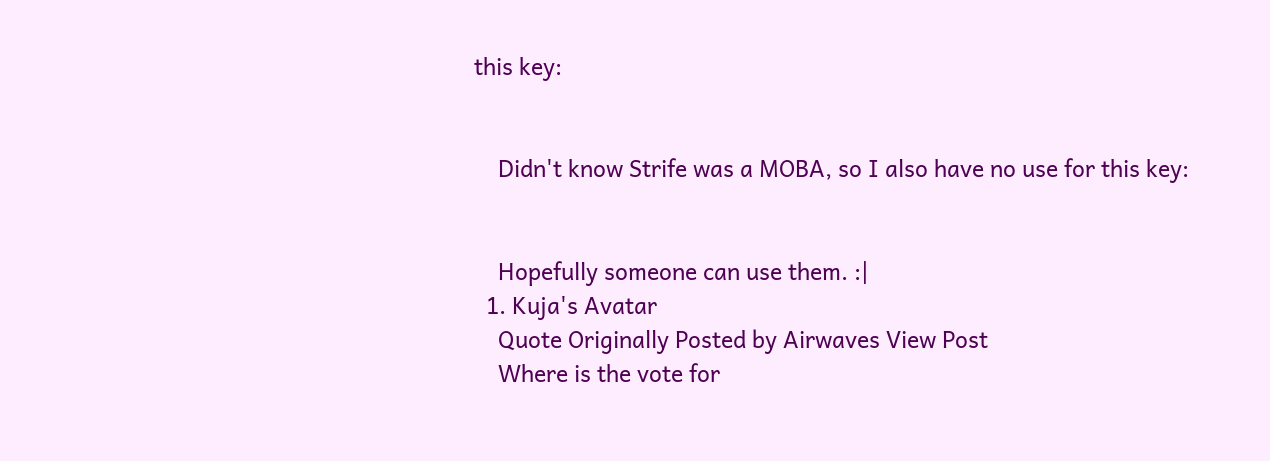this key:


    Didn't know Strife was a MOBA, so I also have no use for this key:


    Hopefully someone can use them. :|
  1. Kuja's Avatar
    Quote Originally Posted by Airwaves View Post
    Where is the vote for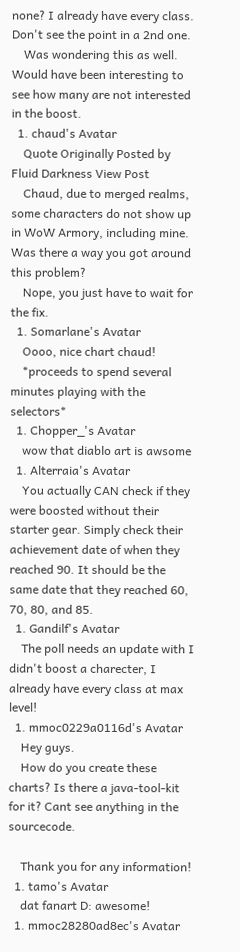none? I already have every class. Don't see the point in a 2nd one.
    Was wondering this as well. Would have been interesting to see how many are not interested in the boost.
  1. chaud's Avatar
    Quote Originally Posted by Fluid Darkness View Post
    Chaud, due to merged realms, some characters do not show up in WoW Armory, including mine. Was there a way you got around this problem?
    Nope, you just have to wait for the fix.
  1. Somarlane's Avatar
    Oooo, nice chart chaud!
    *proceeds to spend several minutes playing with the selectors*
  1. Chopper_'s Avatar
    wow that diablo art is awsome
  1. Alterraia's Avatar
    You actually CAN check if they were boosted without their starter gear. Simply check their achievement date of when they reached 90. It should be the same date that they reached 60, 70, 80, and 85.
  1. Gandilf's Avatar
    The poll needs an update with I didn't boost a charecter, I already have every class at max level!
  1. mmoc0229a0116d's Avatar
    Hey guys.
    How do you create these charts? Is there a java-tool-kit for it? Cant see anything in the sourcecode.

    Thank you for any information!
  1. tamo's Avatar
    dat fanart D: awesome!
  1. mmoc28280ad8ec's Avatar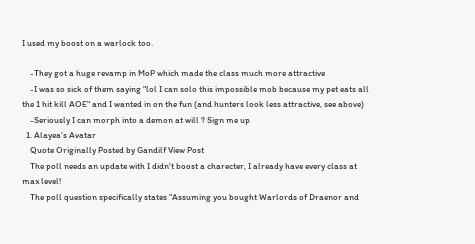I used my boost on a warlock too.

    -They got a huge revamp in MoP which made the class much more attractive
    -I was so sick of them saying "lol I can solo this impossible mob because my pet eats all the 1 hit kill AOE" and I wanted in on the fun (and hunters look less attractive, see above)
    -Seriously I can morph into a demon at will ? Sign me up
  1. Alayea's Avatar
    Quote Originally Posted by Gandilf View Post
    The poll needs an update with I didn't boost a charecter, I already have every class at max level!
    The poll question specifically states "Assuming you bought Warlords of Draenor and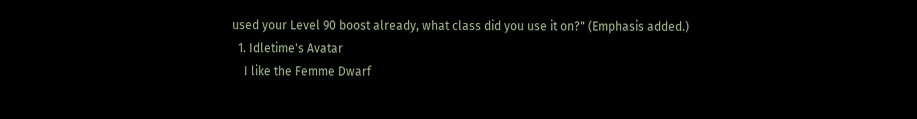used your Level 90 boost already, what class did you use it on?" (Emphasis added.)
  1. Idletime's Avatar
    I like the Femme Dwarf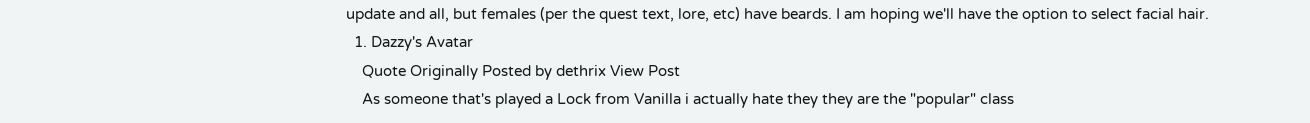update and all, but females (per the quest text, lore, etc) have beards. I am hoping we'll have the option to select facial hair.
  1. Dazzy's Avatar
    Quote Originally Posted by dethrix View Post
    As someone that's played a Lock from Vanilla i actually hate they they are the "popular" class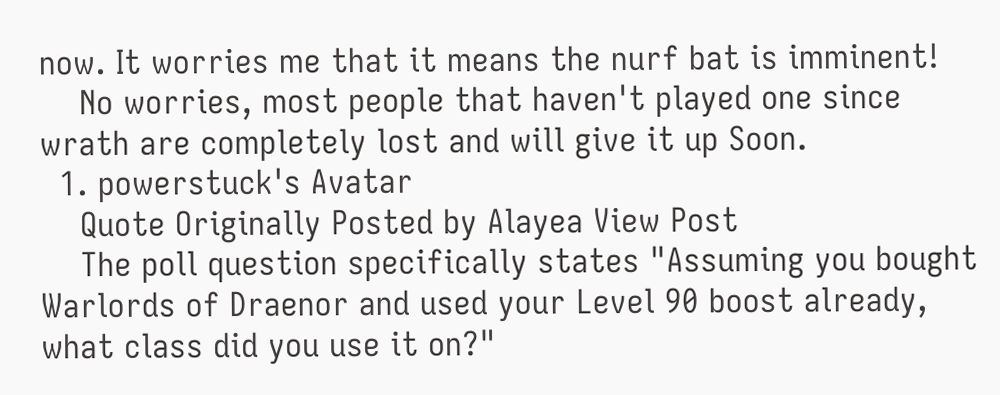now. It worries me that it means the nurf bat is imminent!
    No worries, most people that haven't played one since wrath are completely lost and will give it up Soon.
  1. powerstuck's Avatar
    Quote Originally Posted by Alayea View Post
    The poll question specifically states "Assuming you bought Warlords of Draenor and used your Level 90 boost already, what class did you use it on?"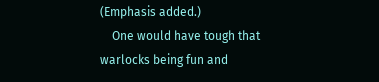(Emphasis added.)
    One would have tough that warlocks being fun and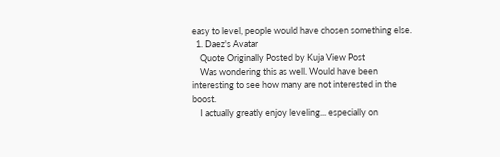easy to level, people would have chosen something else.
  1. Daez's Avatar
    Quote Originally Posted by Kuja View Post
    Was wondering this as well. Would have been interesting to see how many are not interested in the boost.
    I actually greatly enjoy leveling... especially on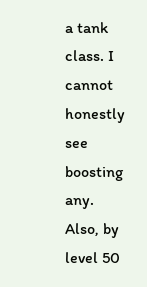a tank class. I cannot honestly see boosting any. Also, by level 50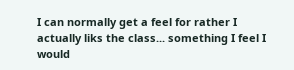I can normally get a feel for rather I actually liks the class... something I feel I would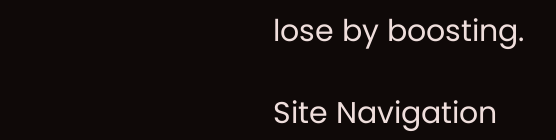lose by boosting.

Site Navigation